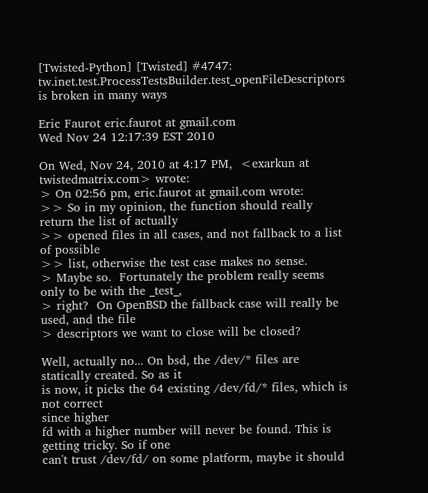[Twisted-Python] [Twisted] #4747: tw.inet.test.ProcessTestsBuilder.test_openFileDescriptors is broken in many ways

Eric Faurot eric.faurot at gmail.com
Wed Nov 24 12:17:39 EST 2010

On Wed, Nov 24, 2010 at 4:17 PM,  <exarkun at twistedmatrix.com> wrote:
> On 02:56 pm, eric.faurot at gmail.com wrote:
>> So in my opinion, the function should really return the list of actually
>> opened files in all cases, and not fallback to a list of possible
>> list, otherwise the test case makes no sense.
> Maybe so.  Fortunately the problem really seems only to be with the _test_,
> right?  On OpenBSD the fallback case will really be used, and the file
> descriptors we want to close will be closed?

Well, actually no... On bsd, the /dev/* files are statically created. So as it
is now, it picks the 64 existing /dev/fd/* files, which is not correct
since higher
fd with a higher number will never be found. This is getting tricky. So if one
can't trust /dev/fd/ on some platform, maybe it should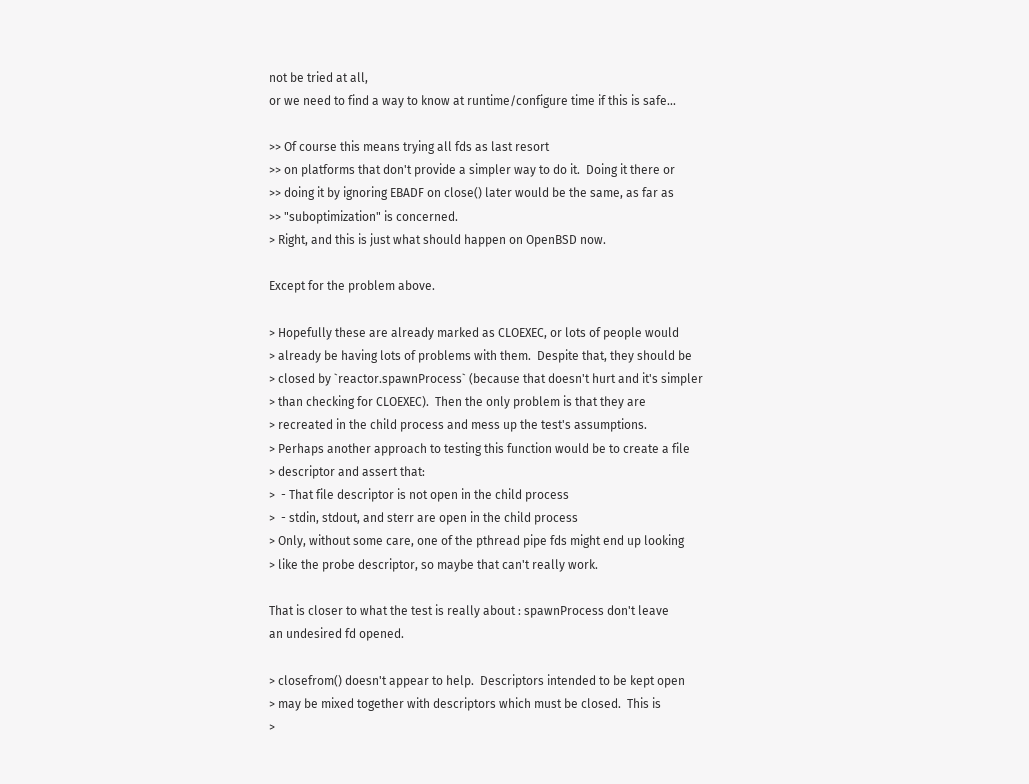not be tried at all,
or we need to find a way to know at runtime/configure time if this is safe...

>> Of course this means trying all fds as last resort
>> on platforms that don't provide a simpler way to do it.  Doing it there or
>> doing it by ignoring EBADF on close() later would be the same, as far as
>> "suboptimization" is concerned.
> Right, and this is just what should happen on OpenBSD now.

Except for the problem above.

> Hopefully these are already marked as CLOEXEC, or lots of people would
> already be having lots of problems with them.  Despite that, they should be
> closed by `reactor.spawnProcess` (because that doesn't hurt and it's simpler
> than checking for CLOEXEC).  Then the only problem is that they are
> recreated in the child process and mess up the test's assumptions.
> Perhaps another approach to testing this function would be to create a file
> descriptor and assert that:
>  - That file descriptor is not open in the child process
>  - stdin, stdout, and sterr are open in the child process
> Only, without some care, one of the pthread pipe fds might end up looking
> like the probe descriptor, so maybe that can't really work.

That is closer to what the test is really about : spawnProcess don't leave
an undesired fd opened.

> closefrom() doesn't appear to help.  Descriptors intended to be kept open
> may be mixed together with descriptors which must be closed.  This is
>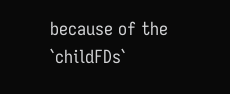because of the `childFDs`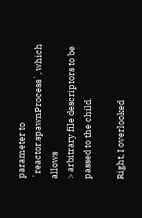parameter to `reactor.spawnProcess`, which allows
> arbitrary file descriptors to be passed to the child.

Right, I overlooked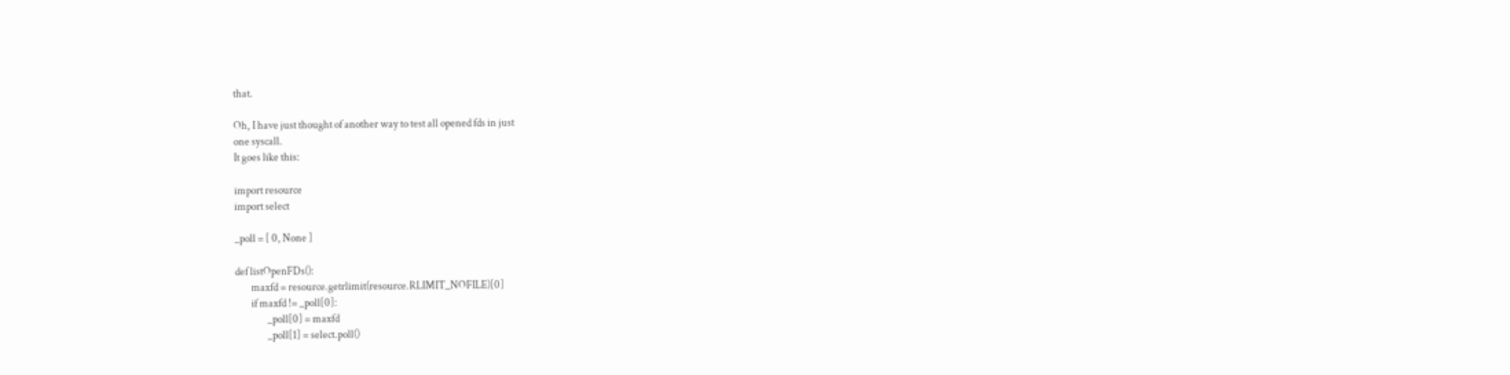that.

Oh, I have just thought of another way to test all opened fds in just
one syscall.
It goes like this:

import resource
import select

_poll = [ 0, None ]

def listOpenFDs():
        maxfd = resource.getrlimit(resource.RLIMIT_NOFILE)[0]
        if maxfd != _poll[0]:
                _poll[0] = maxfd
                _poll[1] = select.poll()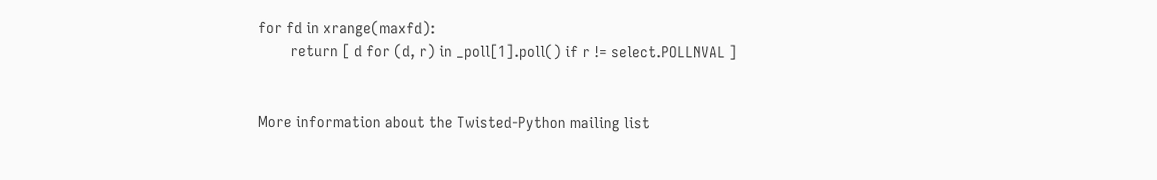for fd in xrange(maxfd):
        return [ d for (d, r) in _poll[1].poll() if r != select.POLLNVAL ]


More information about the Twisted-Python mailing list